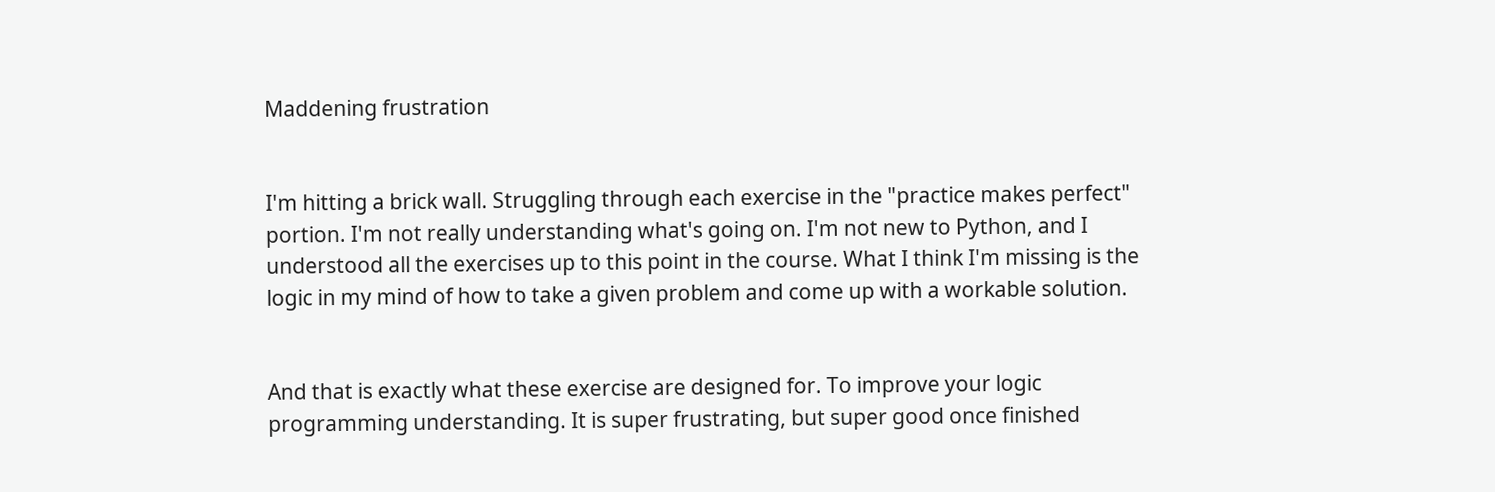Maddening frustration


I'm hitting a brick wall. Struggling through each exercise in the "practice makes perfect" portion. I'm not really understanding what's going on. I'm not new to Python, and I understood all the exercises up to this point in the course. What I think I'm missing is the logic in my mind of how to take a given problem and come up with a workable solution.


And that is exactly what these exercise are designed for. To improve your logic programming understanding. It is super frustrating, but super good once finished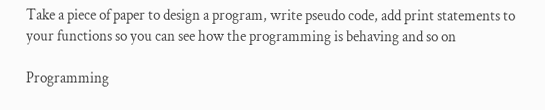Take a piece of paper to design a program, write pseudo code, add print statements to your functions so you can see how the programming is behaving and so on

Programming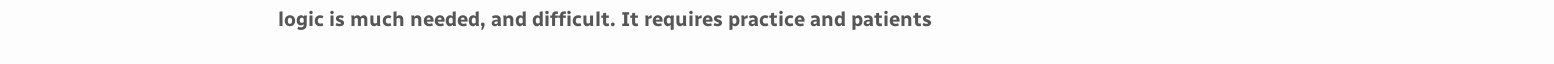logic is much needed, and difficult. It requires practice and patients